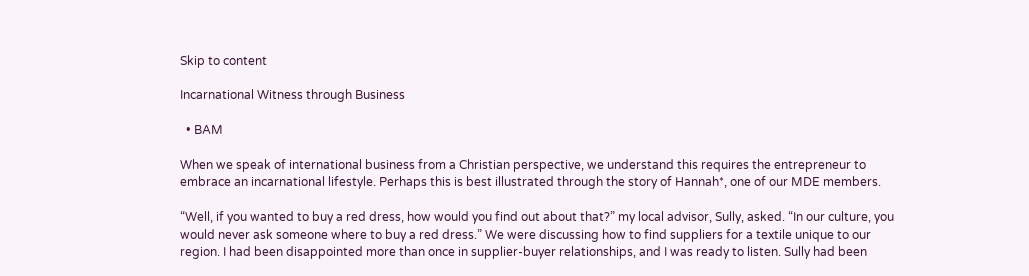Skip to content

Incarnational Witness through Business

  • BAM

When we speak of international business from a Christian perspective, we understand this requires the entrepreneur to embrace an incarnational lifestyle. Perhaps this is best illustrated through the story of Hannah*, one of our MDE members.

“Well, if you wanted to buy a red dress, how would you find out about that?” my local advisor, Sully, asked. “In our culture, you would never ask someone where to buy a red dress.” We were discussing how to find suppliers for a textile unique to our region. I had been disappointed more than once in supplier-buyer relationships, and I was ready to listen. Sully had been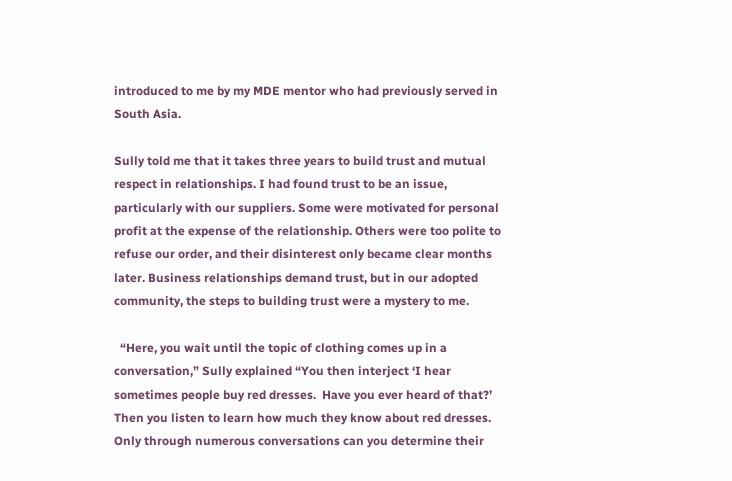introduced to me by my MDE mentor who had previously served in South Asia.

Sully told me that it takes three years to build trust and mutual respect in relationships. I had found trust to be an issue, particularly with our suppliers. Some were motivated for personal profit at the expense of the relationship. Others were too polite to refuse our order, and their disinterest only became clear months later. Business relationships demand trust, but in our adopted community, the steps to building trust were a mystery to me.

  “Here, you wait until the topic of clothing comes up in a conversation,” Sully explained “You then interject ‘I hear sometimes people buy red dresses.  Have you ever heard of that?’ Then you listen to learn how much they know about red dresses. Only through numerous conversations can you determine their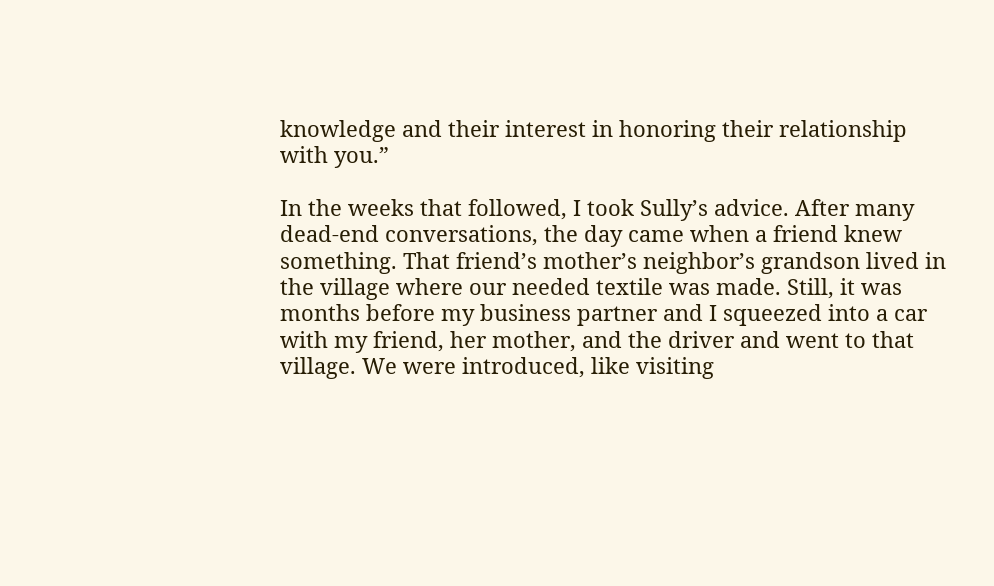knowledge and their interest in honoring their relationship with you.”

In the weeks that followed, I took Sully’s advice. After many dead-end conversations, the day came when a friend knew something. That friend’s mother’s neighbor’s grandson lived in the village where our needed textile was made. Still, it was months before my business partner and I squeezed into a car with my friend, her mother, and the driver and went to that village. We were introduced, like visiting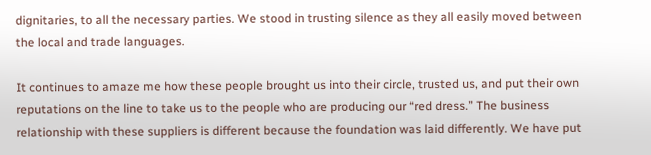dignitaries, to all the necessary parties. We stood in trusting silence as they all easily moved between the local and trade languages.

It continues to amaze me how these people brought us into their circle, trusted us, and put their own reputations on the line to take us to the people who are producing our “red dress.” The business relationship with these suppliers is different because the foundation was laid differently. We have put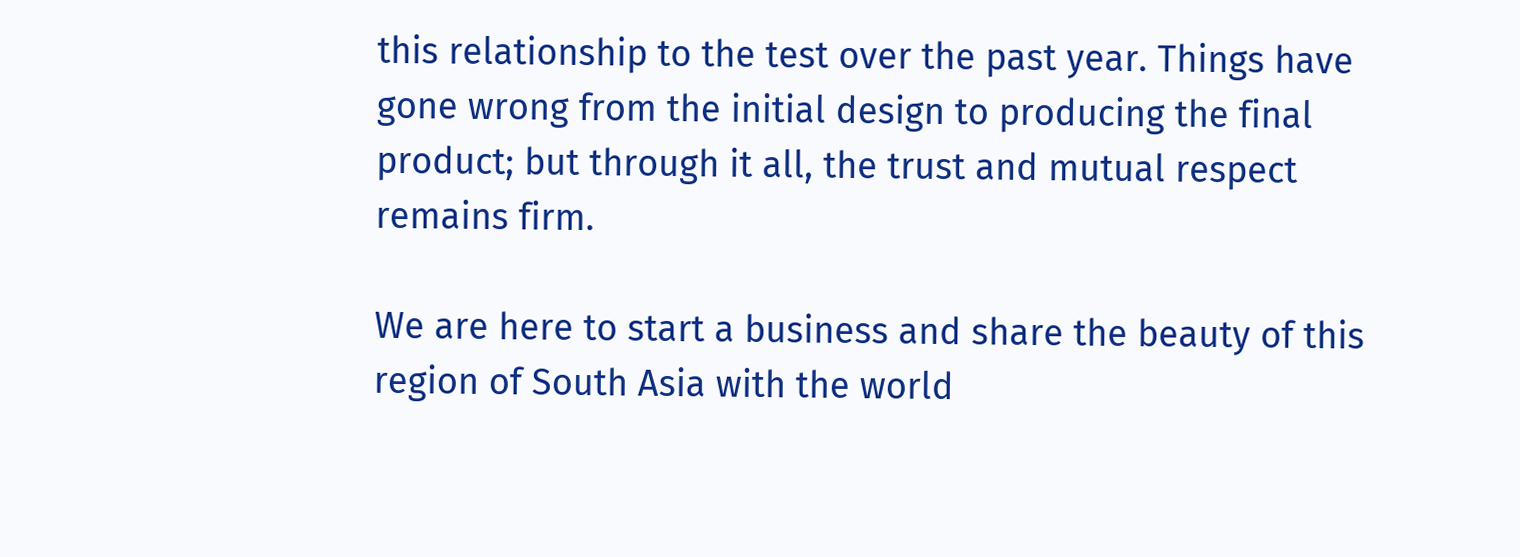this relationship to the test over the past year. Things have gone wrong from the initial design to producing the final product; but through it all, the trust and mutual respect remains firm.

We are here to start a business and share the beauty of this region of South Asia with the world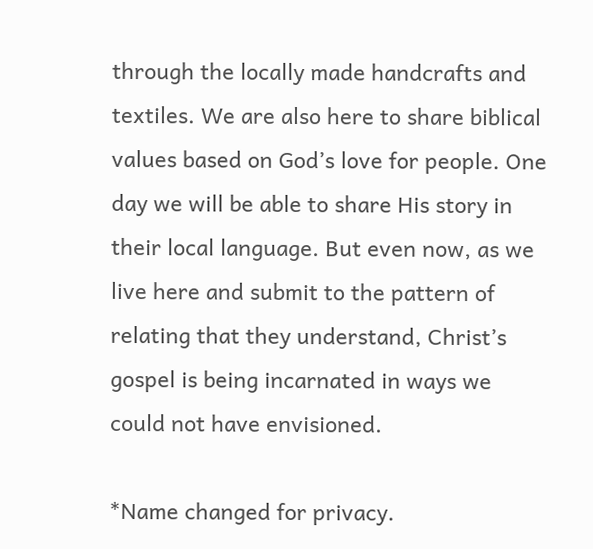through the locally made handcrafts and textiles. We are also here to share biblical values based on God’s love for people. One day we will be able to share His story in their local language. But even now, as we live here and submit to the pattern of relating that they understand, Christ’s gospel is being incarnated in ways we could not have envisioned.

*Name changed for privacy.